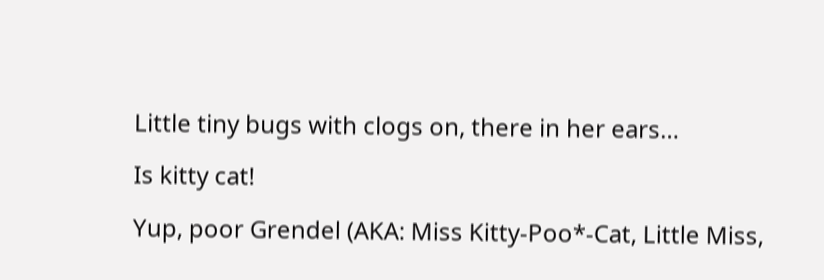Little tiny bugs with clogs on, there in her ears…

Is kitty cat!

Yup, poor Grendel (AKA: Miss Kitty-Poo*-Cat, Little Miss,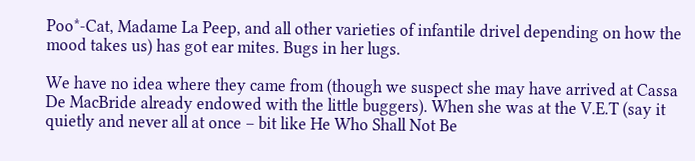Poo*-Cat, Madame La Peep, and all other varieties of infantile drivel depending on how the mood takes us) has got ear mites. Bugs in her lugs.

We have no idea where they came from (though we suspect she may have arrived at Cassa De MacBride already endowed with the little buggers). When she was at the V.E.T (say it quietly and never all at once – bit like He Who Shall Not Be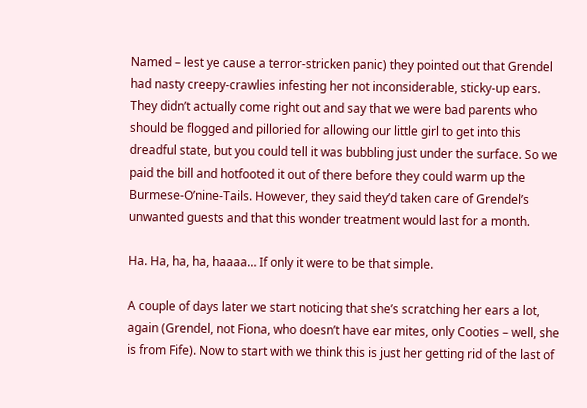Named – lest ye cause a terror-stricken panic) they pointed out that Grendel had nasty creepy-crawlies infesting her not inconsiderable, sticky-up ears. They didn’t actually come right out and say that we were bad parents who should be flogged and pilloried for allowing our little girl to get into this dreadful state, but you could tell it was bubbling just under the surface. So we paid the bill and hotfooted it out of there before they could warm up the Burmese-O’nine-Tails. However, they said they’d taken care of Grendel’s unwanted guests and that this wonder treatment would last for a month.

Ha. Ha, ha, ha, haaaa… If only it were to be that simple.

A couple of days later we start noticing that she’s scratching her ears a lot, again (Grendel, not Fiona, who doesn’t have ear mites, only Cooties – well, she is from Fife). Now to start with we think this is just her getting rid of the last of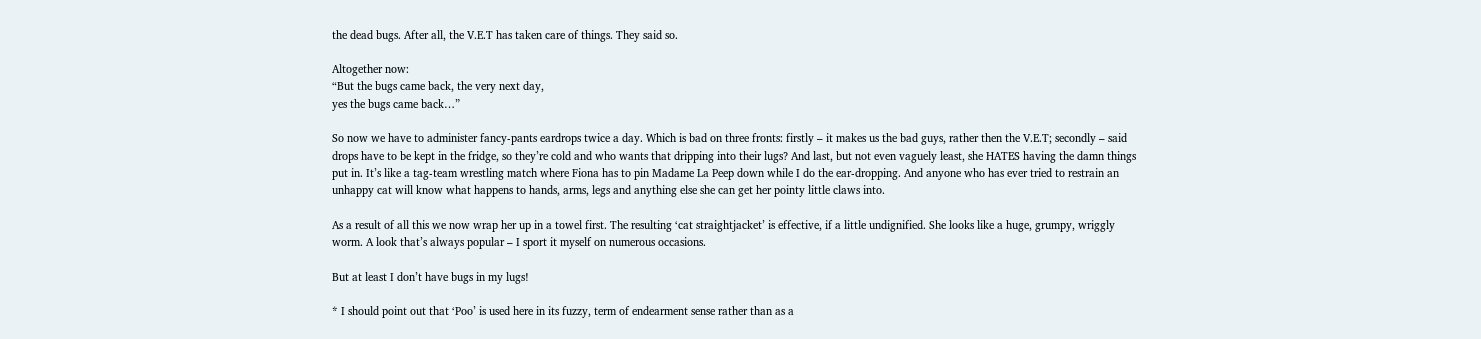the dead bugs. After all, the V.E.T has taken care of things. They said so.

Altogether now:
“But the bugs came back, the very next day,
yes the bugs came back…”

So now we have to administer fancy-pants eardrops twice a day. Which is bad on three fronts: firstly – it makes us the bad guys, rather then the V.E.T; secondly – said drops have to be kept in the fridge, so they’re cold and who wants that dripping into their lugs? And last, but not even vaguely least, she HATES having the damn things put in. It’s like a tag-team wrestling match where Fiona has to pin Madame La Peep down while I do the ear-dropping. And anyone who has ever tried to restrain an unhappy cat will know what happens to hands, arms, legs and anything else she can get her pointy little claws into.

As a result of all this we now wrap her up in a towel first. The resulting ‘cat straightjacket’ is effective, if a little undignified. She looks like a huge, grumpy, wriggly worm. A look that’s always popular – I sport it myself on numerous occasions.

But at least I don’t have bugs in my lugs!

* I should point out that ‘Poo’ is used here in its fuzzy, term of endearment sense rather than as a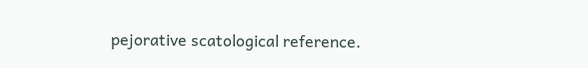pejorative scatological reference.